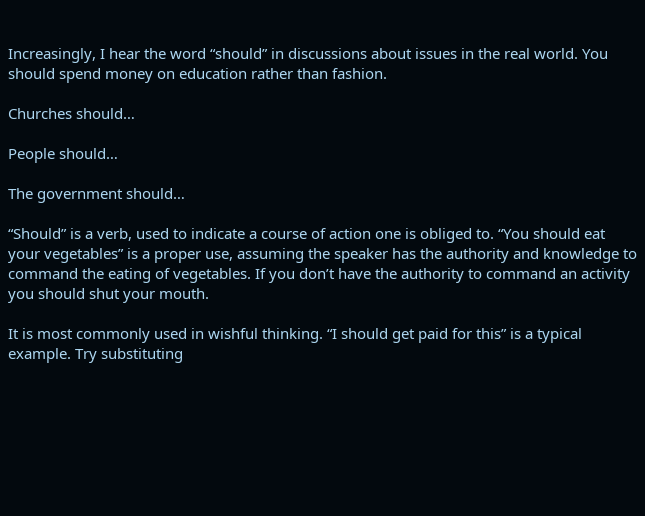Increasingly, I hear the word “should” in discussions about issues in the real world. You should spend money on education rather than fashion.

Churches should…

People should…

The government should…

“Should” is a verb, used to indicate a course of action one is obliged to. “You should eat your vegetables” is a proper use, assuming the speaker has the authority and knowledge to command the eating of vegetables. If you don’t have the authority to command an activity you should shut your mouth.

It is most commonly used in wishful thinking. “I should get paid for this” is a typical example. Try substituting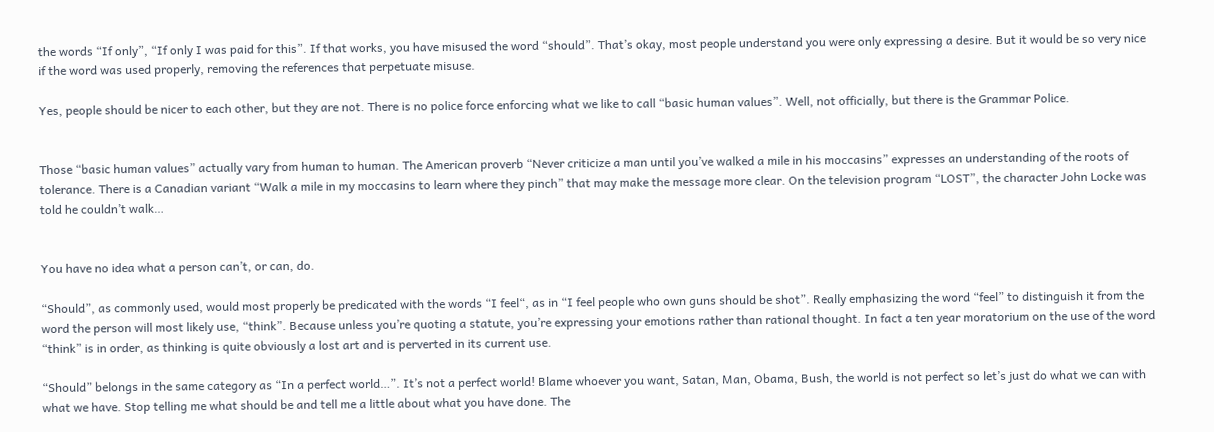the words “If only”, “If only I was paid for this”. If that works, you have misused the word “should”. That’s okay, most people understand you were only expressing a desire. But it would be so very nice if the word was used properly, removing the references that perpetuate misuse.

Yes, people should be nicer to each other, but they are not. There is no police force enforcing what we like to call “basic human values”. Well, not officially, but there is the Grammar Police.


Those “basic human values” actually vary from human to human. The American proverb “Never criticize a man until you’ve walked a mile in his moccasins” expresses an understanding of the roots of tolerance. There is a Canadian variant “Walk a mile in my moccasins to learn where they pinch” that may make the message more clear. On the television program “LOST”, the character John Locke was told he couldn’t walk…


You have no idea what a person can’t, or can, do.

“Should”, as commonly used, would most properly be predicated with the words “I feel“, as in “I feel people who own guns should be shot”. Really emphasizing the word “feel” to distinguish it from the word the person will most likely use, “think”. Because unless you’re quoting a statute, you’re expressing your emotions rather than rational thought. In fact a ten year moratorium on the use of the word “think” is in order, as thinking is quite obviously a lost art and is perverted in its current use.

“Should” belongs in the same category as “In a perfect world…”. It’s not a perfect world! Blame whoever you want, Satan, Man, Obama, Bush, the world is not perfect so let’s just do what we can with what we have. Stop telling me what should be and tell me a little about what you have done. The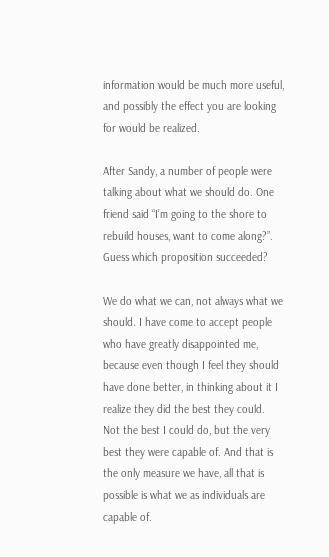information would be much more useful, and possibly the effect you are looking for would be realized.

After Sandy, a number of people were talking about what we should do. One friend said “I’m going to the shore to rebuild houses, want to come along?”. Guess which proposition succeeded?

We do what we can, not always what we should. I have come to accept people who have greatly disappointed me, because even though I feel they should have done better, in thinking about it I realize they did the best they could. Not the best I could do, but the very best they were capable of. And that is the only measure we have, all that is possible is what we as individuals are capable of.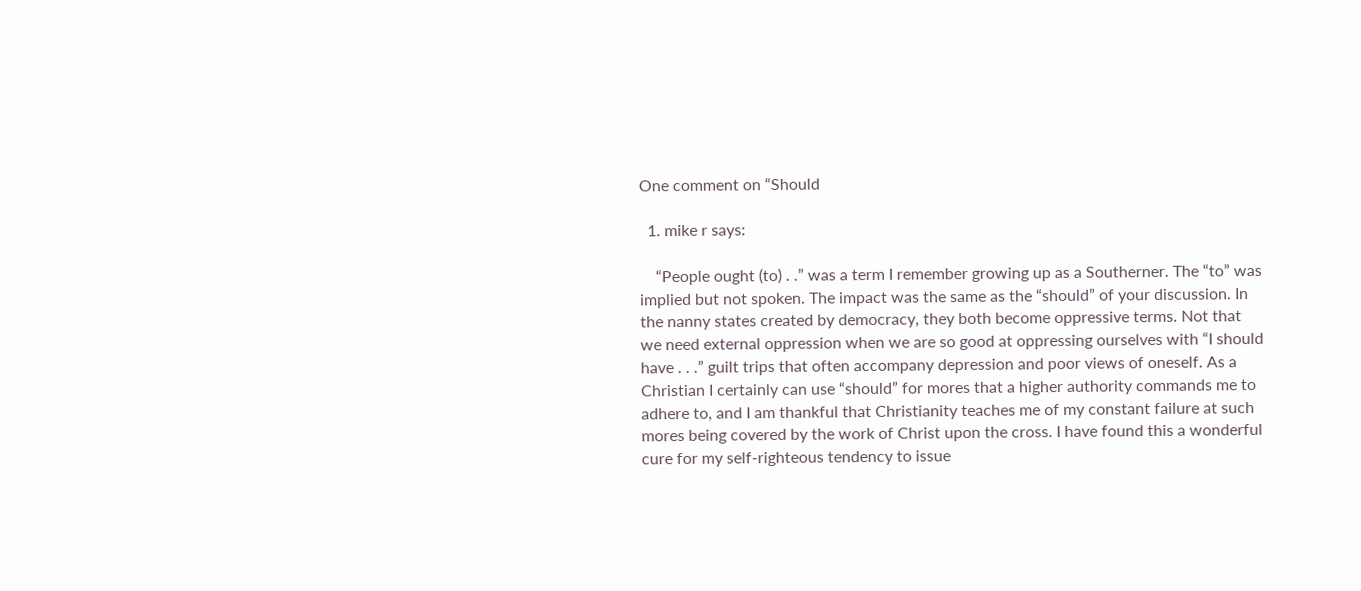One comment on “Should

  1. mike r says:

    “People ought (to) . .” was a term I remember growing up as a Southerner. The “to” was implied but not spoken. The impact was the same as the “should” of your discussion. In the nanny states created by democracy, they both become oppressive terms. Not that we need external oppression when we are so good at oppressing ourselves with “I should have . . .” guilt trips that often accompany depression and poor views of oneself. As a Christian I certainly can use “should” for mores that a higher authority commands me to adhere to, and I am thankful that Christianity teaches me of my constant failure at such mores being covered by the work of Christ upon the cross. I have found this a wonderful cure for my self-righteous tendency to issue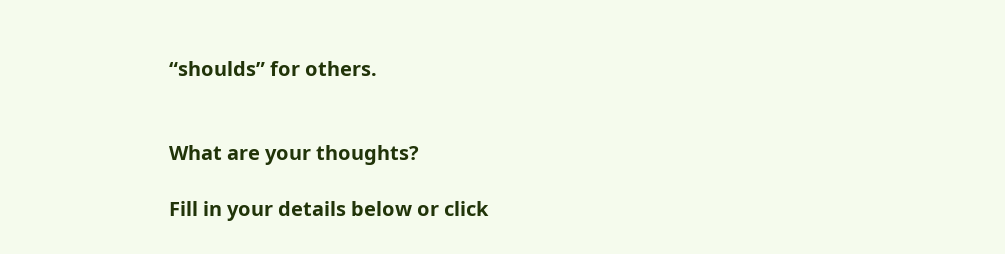“shoulds” for others.


What are your thoughts?

Fill in your details below or click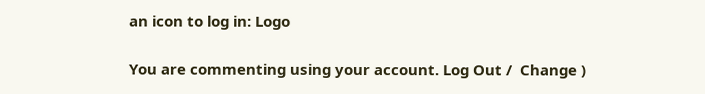an icon to log in: Logo

You are commenting using your account. Log Out /  Change )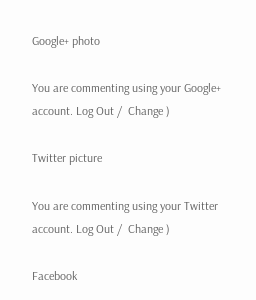Google+ photo

You are commenting using your Google+ account. Log Out /  Change )

Twitter picture

You are commenting using your Twitter account. Log Out /  Change )

Facebook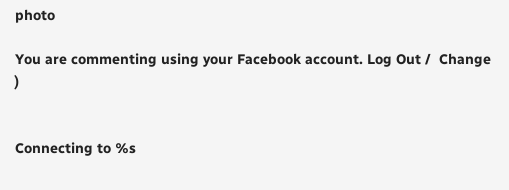photo

You are commenting using your Facebook account. Log Out /  Change )


Connecting to %s